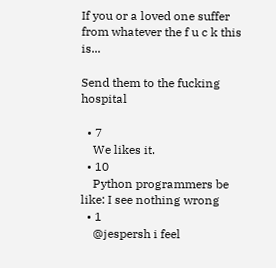If you or a loved one suffer from whatever the f u c k this is...

Send them to the fucking hospital

  • 7
    We likes it.
  • 10
    Python programmers be like: I see nothing wrong
  • 1
    @jespersh i feel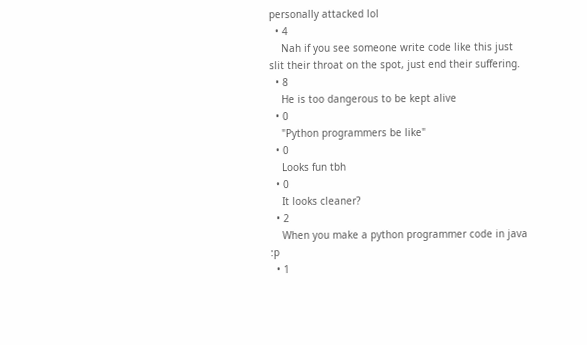personally attacked lol
  • 4
    Nah if you see someone write code like this just slit their throat on the spot, just end their suffering.
  • 8
    He is too dangerous to be kept alive
  • 0
    "Python programmers be like"
  • 0
    Looks fun tbh
  • 0
    It looks cleaner?
  • 2
    When you make a python programmer code in java :p
  • 1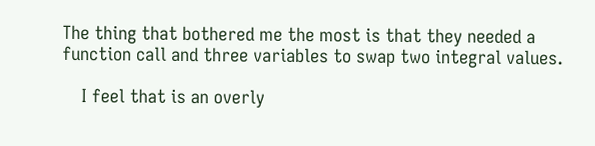The thing that bothered me the most is that they needed a function call and three variables to swap two integral values.

    I feel that is an overly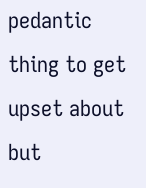pedantic thing to get upset about but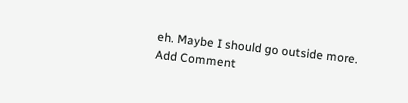eh. Maybe I should go outside more.
Add Comment